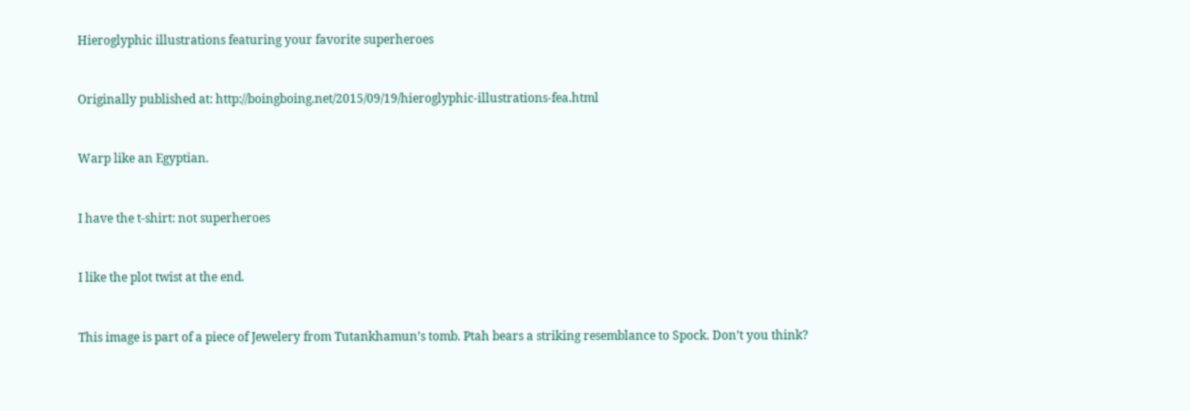Hieroglyphic illustrations featuring your favorite superheroes


Originally published at: http://boingboing.net/2015/09/19/hieroglyphic-illustrations-fea.html


Warp like an Egyptian.


I have the t-shirt: not superheroes


I like the plot twist at the end.


This image is part of a piece of Jewelery from Tutankhamun’s tomb. Ptah bears a striking resemblance to Spock. Don’t you think?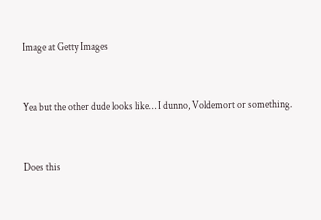Image at Getty Images


Yea but the other dude looks like… I dunno, Voldemort or something.


Does this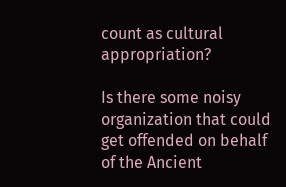count as cultural appropriation?

Is there some noisy organization that could get offended on behalf of the Ancient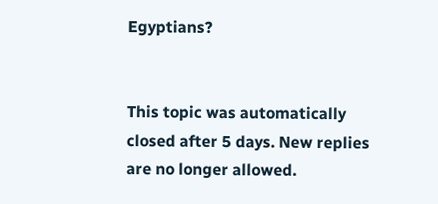Egyptians?


This topic was automatically closed after 5 days. New replies are no longer allowed.